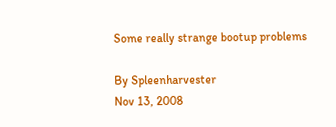Some really strange bootup problems

By Spleenharvester
Nov 13, 2008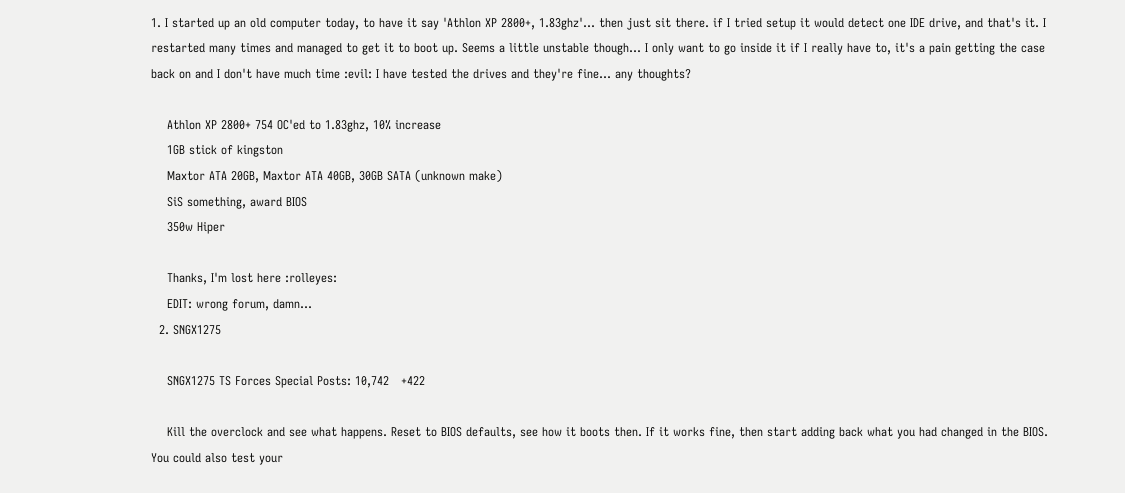1. I started up an old computer today, to have it say 'Athlon XP 2800+, 1.83ghz'... then just sit there. if I tried setup it would detect one IDE drive, and that's it. I restarted many times and managed to get it to boot up. Seems a little unstable though... I only want to go inside it if I really have to, it's a pain getting the case back on and I don't have much time :evil: I have tested the drives and they're fine... any thoughts?

    Athlon XP 2800+ 754 OC'ed to 1.83ghz, 10% increase
    1GB stick of kingston
    Maxtor ATA 20GB, Maxtor ATA 40GB, 30GB SATA (unknown make)
    SiS something, award BIOS
    350w Hiper

    Thanks, I'm lost here :rolleyes:
    EDIT: wrong forum, damn...
  2. SNGX1275

    SNGX1275 TS Forces Special Posts: 10,742   +422

    Kill the overclock and see what happens. Reset to BIOS defaults, see how it boots then. If it works fine, then start adding back what you had changed in the BIOS. You could also test your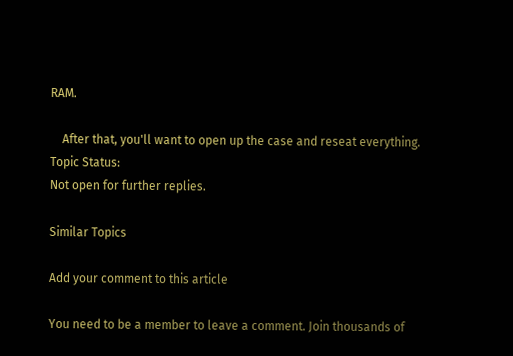RAM.

    After that, you'll want to open up the case and reseat everything.
Topic Status:
Not open for further replies.

Similar Topics

Add your comment to this article

You need to be a member to leave a comment. Join thousands of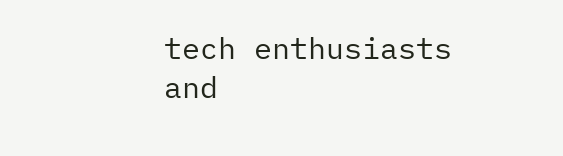tech enthusiasts and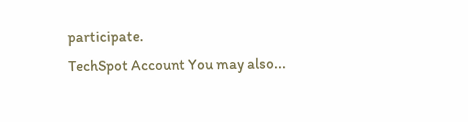participate.
TechSpot Account You may also...